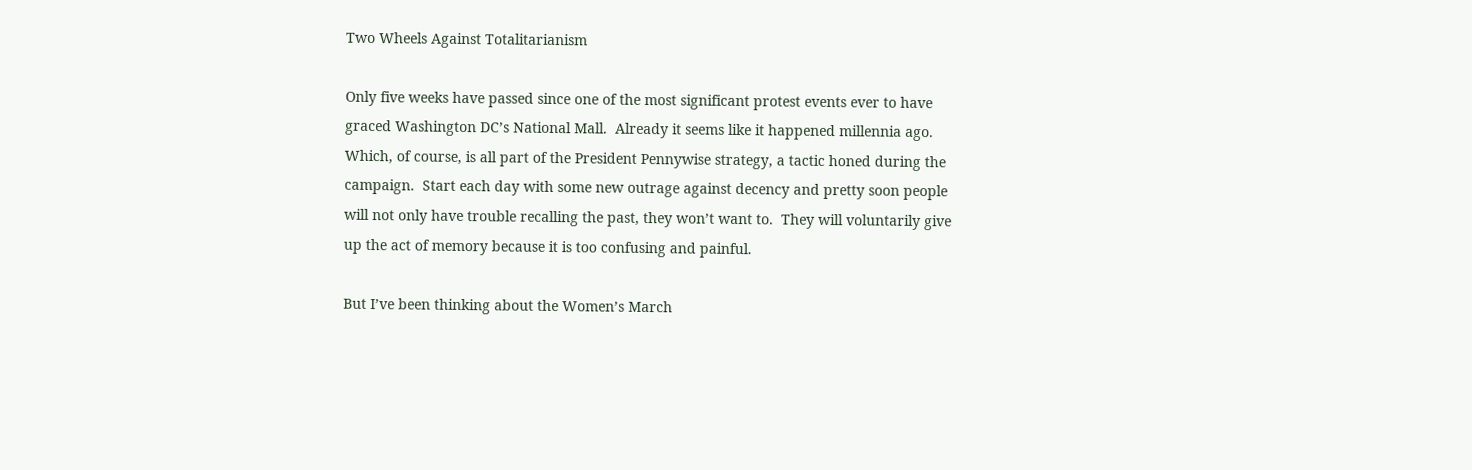Two Wheels Against Totalitarianism

Only five weeks have passed since one of the most significant protest events ever to have graced Washington DC’s National Mall.  Already it seems like it happened millennia ago.  Which, of course, is all part of the President Pennywise strategy, a tactic honed during the campaign.  Start each day with some new outrage against decency and pretty soon people will not only have trouble recalling the past, they won’t want to.  They will voluntarily give up the act of memory because it is too confusing and painful.

But I’ve been thinking about the Women’s March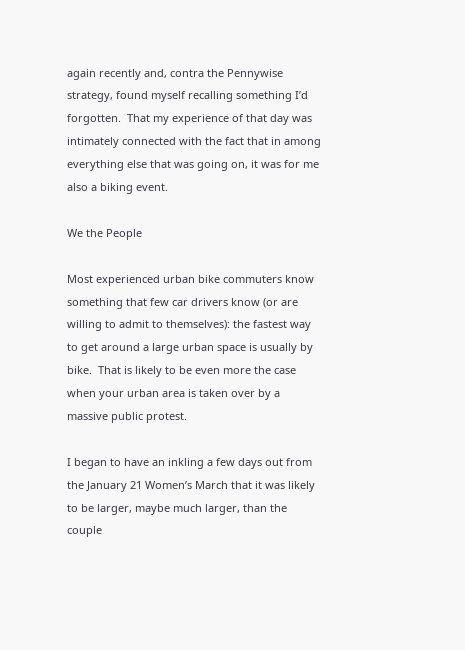again recently and, contra the Pennywise strategy, found myself recalling something I’d forgotten.  That my experience of that day was intimately connected with the fact that in among everything else that was going on, it was for me also a biking event.

We the People

Most experienced urban bike commuters know something that few car drivers know (or are willing to admit to themselves): the fastest way to get around a large urban space is usually by bike.  That is likely to be even more the case when your urban area is taken over by a massive public protest.

I began to have an inkling a few days out from the January 21 Women’s March that it was likely to be larger, maybe much larger, than the couple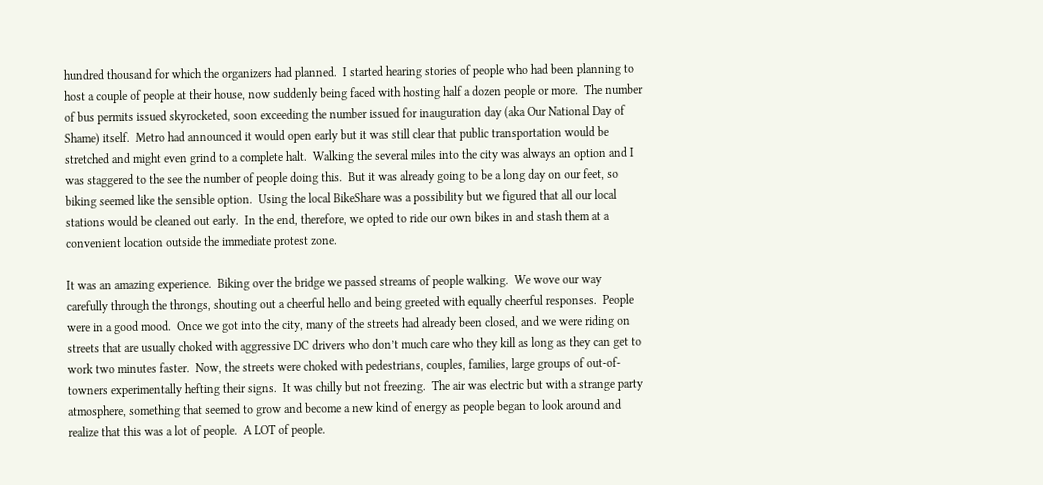hundred thousand for which the organizers had planned.  I started hearing stories of people who had been planning to host a couple of people at their house, now suddenly being faced with hosting half a dozen people or more.  The number of bus permits issued skyrocketed, soon exceeding the number issued for inauguration day (aka Our National Day of Shame) itself.  Metro had announced it would open early but it was still clear that public transportation would be stretched and might even grind to a complete halt.  Walking the several miles into the city was always an option and I was staggered to the see the number of people doing this.  But it was already going to be a long day on our feet, so biking seemed like the sensible option.  Using the local BikeShare was a possibility but we figured that all our local stations would be cleaned out early.  In the end, therefore, we opted to ride our own bikes in and stash them at a convenient location outside the immediate protest zone.

It was an amazing experience.  Biking over the bridge we passed streams of people walking.  We wove our way carefully through the throngs, shouting out a cheerful hello and being greeted with equally cheerful responses.  People were in a good mood.  Once we got into the city, many of the streets had already been closed, and we were riding on streets that are usually choked with aggressive DC drivers who don’t much care who they kill as long as they can get to work two minutes faster.  Now, the streets were choked with pedestrians, couples, families, large groups of out-of-towners experimentally hefting their signs.  It was chilly but not freezing.  The air was electric but with a strange party atmosphere, something that seemed to grow and become a new kind of energy as people began to look around and realize that this was a lot of people.  A LOT of people.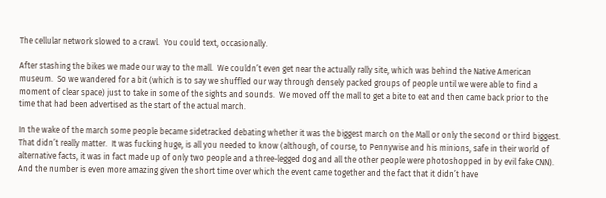The cellular network slowed to a crawl.  You could text, occasionally.

After stashing the bikes we made our way to the mall.  We couldn’t even get near the actually rally site, which was behind the Native American museum.  So we wandered for a bit (which is to say we shuffled our way through densely packed groups of people until we were able to find a moment of clear space) just to take in some of the sights and sounds.  We moved off the mall to get a bite to eat and then came back prior to the time that had been advertised as the start of the actual march.

In the wake of the march some people became sidetracked debating whether it was the biggest march on the Mall or only the second or third biggest.  That didn’t really matter.  It was fucking huge, is all you needed to know (although, of course, to Pennywise and his minions, safe in their world of alternative facts, it was in fact made up of only two people and a three-legged dog and all the other people were photoshopped in by evil fake CNN). And the number is even more amazing given the short time over which the event came together and the fact that it didn’t have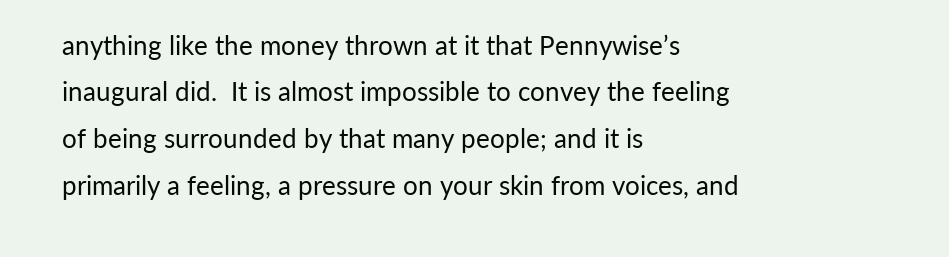anything like the money thrown at it that Pennywise’s inaugural did.  It is almost impossible to convey the feeling of being surrounded by that many people; and it is primarily a feeling, a pressure on your skin from voices, and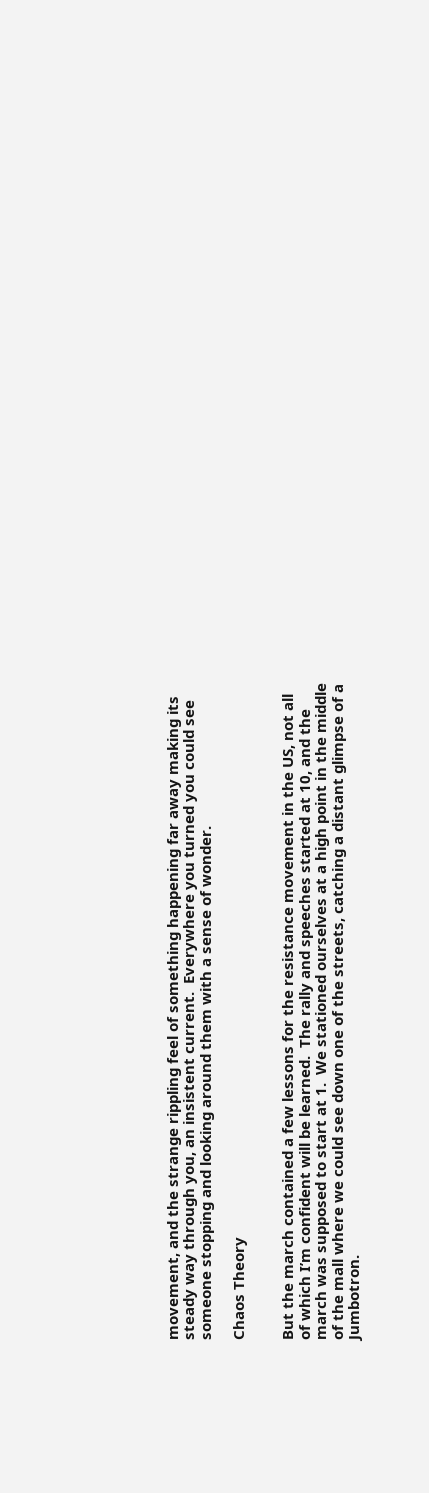movement, and the strange rippling feel of something happening far away making its steady way through you, an insistent current.  Everywhere you turned you could see someone stopping and looking around them with a sense of wonder.

Chaos Theory


But the march contained a few lessons for the resistance movement in the US, not all of which I’m confident will be learned.  The rally and speeches started at 10, and the march was supposed to start at 1.  We stationed ourselves at a high point in the middle of the mall where we could see down one of the streets, catching a distant glimpse of a Jumbotron.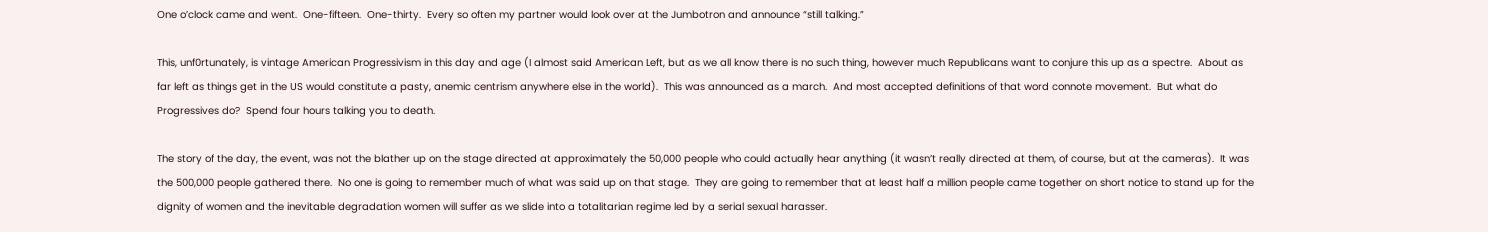One o’clock came and went.  One-fifteen.  One-thirty.  Every so often my partner would look over at the Jumbotron and announce “still talking.”

This, unf0rtunately, is vintage American Progressivism in this day and age (I almost said American Left, but as we all know there is no such thing, however much Republicans want to conjure this up as a spectre.  About as far left as things get in the US would constitute a pasty, anemic centrism anywhere else in the world).  This was announced as a march.  And most accepted definitions of that word connote movement.  But what do Progressives do?  Spend four hours talking you to death.

The story of the day, the event, was not the blather up on the stage directed at approximately the 50,000 people who could actually hear anything (it wasn’t really directed at them, of course, but at the cameras).  It was the 500,000 people gathered there.  No one is going to remember much of what was said up on that stage.  They are going to remember that at least half a million people came together on short notice to stand up for the dignity of women and the inevitable degradation women will suffer as we slide into a totalitarian regime led by a serial sexual harasser.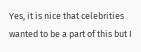Yes, it is nice that celebrities wanted to be a part of this but I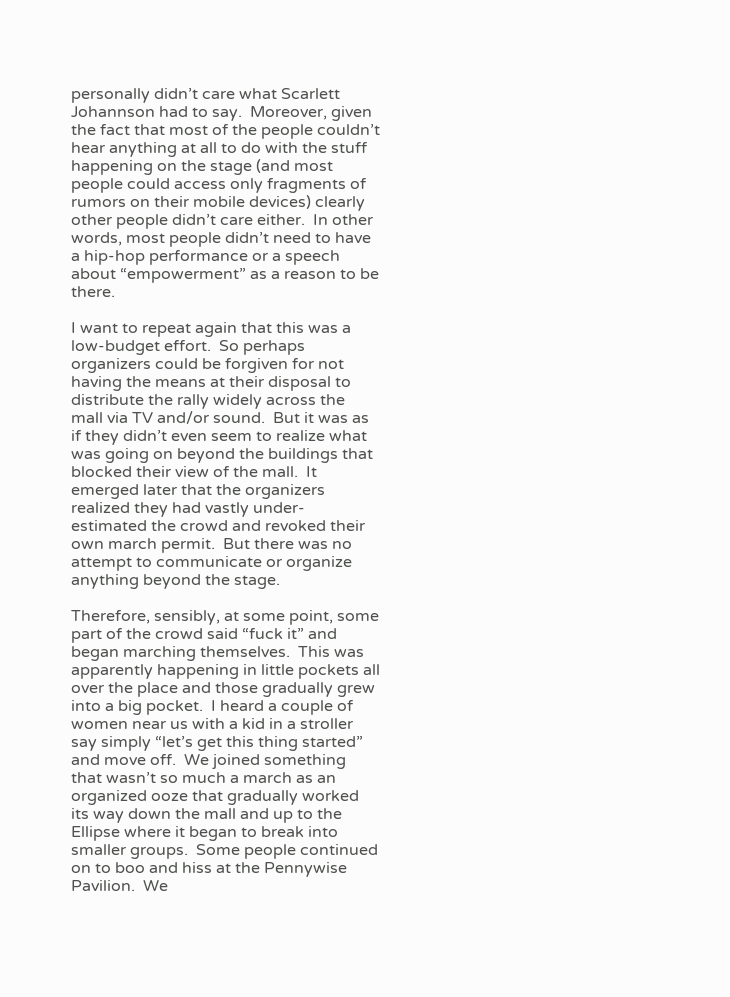personally didn’t care what Scarlett Johannson had to say.  Moreover, given the fact that most of the people couldn’t hear anything at all to do with the stuff happening on the stage (and most people could access only fragments of rumors on their mobile devices) clearly other people didn’t care either.  In other words, most people didn’t need to have a hip-hop performance or a speech about “empowerment” as a reason to be there.

I want to repeat again that this was a low-budget effort.  So perhaps organizers could be forgiven for not having the means at their disposal to distribute the rally widely across the mall via TV and/or sound.  But it was as if they didn’t even seem to realize what was going on beyond the buildings that blocked their view of the mall.  It emerged later that the organizers realized they had vastly under-estimated the crowd and revoked their own march permit.  But there was no attempt to communicate or organize anything beyond the stage.

Therefore, sensibly, at some point, some part of the crowd said “fuck it” and began marching themselves.  This was apparently happening in little pockets all over the place and those gradually grew into a big pocket.  I heard a couple of women near us with a kid in a stroller say simply “let’s get this thing started” and move off.  We joined something that wasn’t so much a march as an organized ooze that gradually worked its way down the mall and up to the Ellipse where it began to break into smaller groups.  Some people continued on to boo and hiss at the Pennywise Pavilion.  We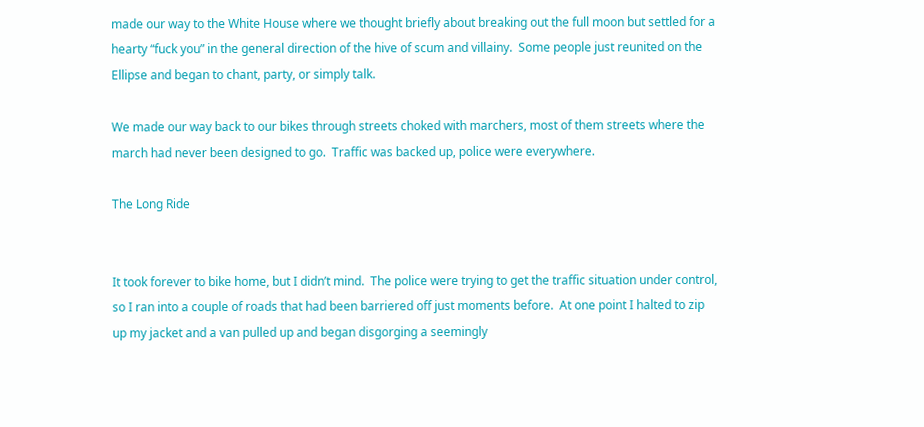made our way to the White House where we thought briefly about breaking out the full moon but settled for a hearty “fuck you” in the general direction of the hive of scum and villainy.  Some people just reunited on the Ellipse and began to chant, party, or simply talk.

We made our way back to our bikes through streets choked with marchers, most of them streets where the march had never been designed to go.  Traffic was backed up, police were everywhere.

The Long Ride


It took forever to bike home, but I didn’t mind.  The police were trying to get the traffic situation under control, so I ran into a couple of roads that had been barriered off just moments before.  At one point I halted to zip up my jacket and a van pulled up and began disgorging a seemingly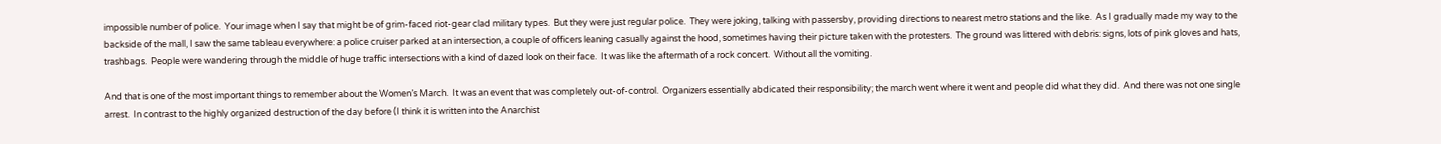impossible number of police.  Your image when I say that might be of grim-faced riot-gear clad military types.  But they were just regular police.  They were joking, talking with passersby, providing directions to nearest metro stations and the like.  As I gradually made my way to the backside of the mall, I saw the same tableau everywhere: a police cruiser parked at an intersection, a couple of officers leaning casually against the hood, sometimes having their picture taken with the protesters.  The ground was littered with debris: signs, lots of pink gloves and hats, trashbags.  People were wandering through the middle of huge traffic intersections with a kind of dazed look on their face.  It was like the aftermath of a rock concert.  Without all the vomiting.

And that is one of the most important things to remember about the Women’s March.  It was an event that was completely out-of-control.  Organizers essentially abdicated their responsibility; the march went where it went and people did what they did.  And there was not one single arrest.  In contrast to the highly organized destruction of the day before (I think it is written into the Anarchist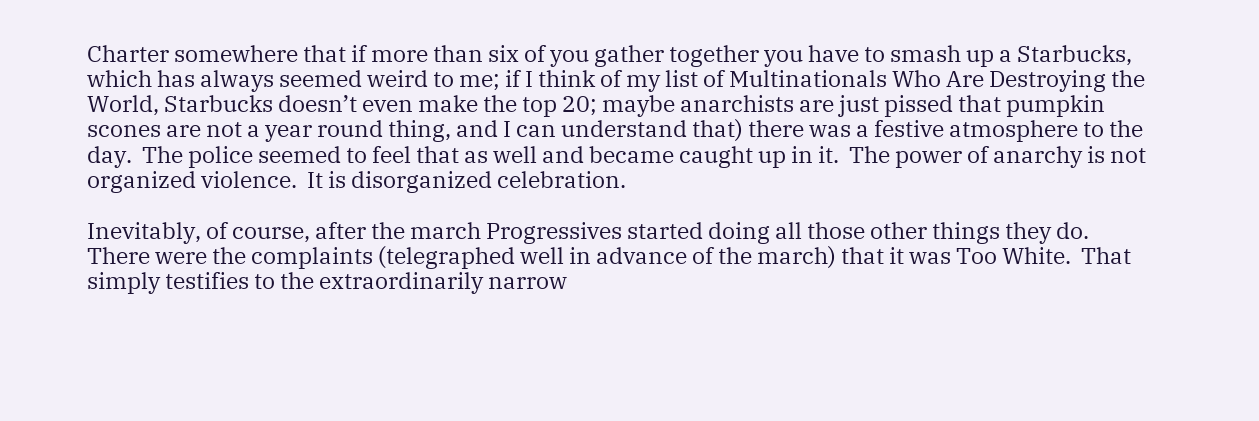Charter somewhere that if more than six of you gather together you have to smash up a Starbucks, which has always seemed weird to me; if I think of my list of Multinationals Who Are Destroying the World, Starbucks doesn’t even make the top 20; maybe anarchists are just pissed that pumpkin scones are not a year round thing, and I can understand that) there was a festive atmosphere to the day.  The police seemed to feel that as well and became caught up in it.  The power of anarchy is not organized violence.  It is disorganized celebration.

Inevitably, of course, after the march Progressives started doing all those other things they do.  There were the complaints (telegraphed well in advance of the march) that it was Too White.  That simply testifies to the extraordinarily narrow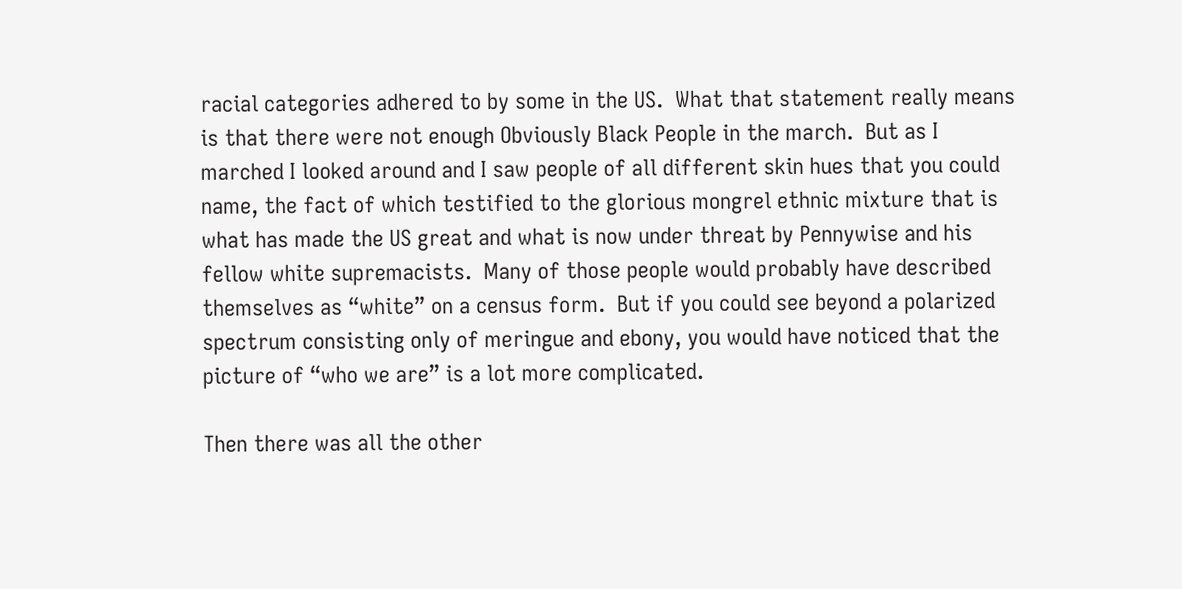racial categories adhered to by some in the US.  What that statement really means is that there were not enough Obviously Black People in the march.  But as I marched I looked around and I saw people of all different skin hues that you could name, the fact of which testified to the glorious mongrel ethnic mixture that is what has made the US great and what is now under threat by Pennywise and his fellow white supremacists.  Many of those people would probably have described themselves as “white” on a census form.  But if you could see beyond a polarized spectrum consisting only of meringue and ebony, you would have noticed that the picture of “who we are” is a lot more complicated.

Then there was all the other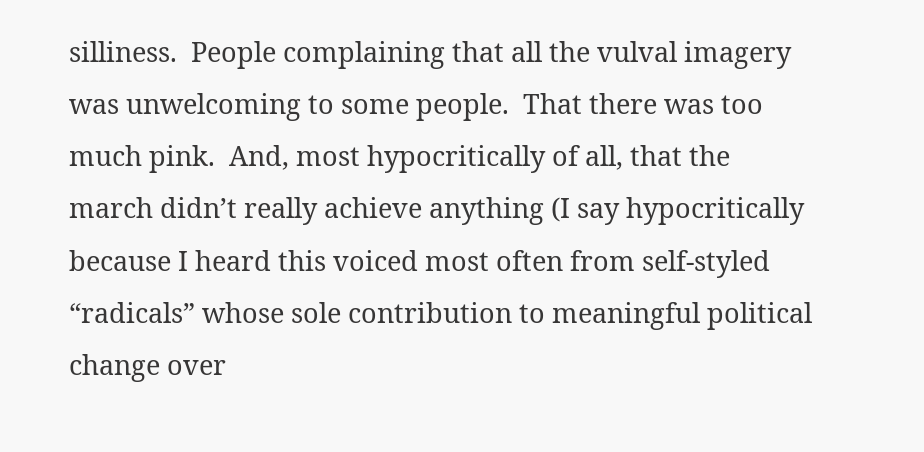silliness.  People complaining that all the vulval imagery was unwelcoming to some people.  That there was too much pink.  And, most hypocritically of all, that the march didn’t really achieve anything (I say hypocritically because I heard this voiced most often from self-styled “radicals” whose sole contribution to meaningful political change over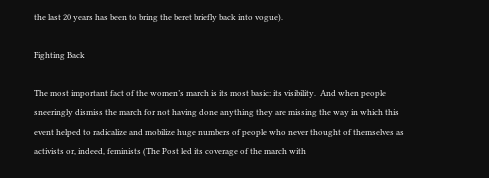the last 20 years has been to bring the beret briefly back into vogue).

Fighting Back

The most important fact of the women’s march is its most basic: its visibility.  And when people sneeringly dismiss the march for not having done anything they are missing the way in which this event helped to radicalize and mobilize huge numbers of people who never thought of themselves as activists or, indeed, feminists (The Post led its coverage of the march with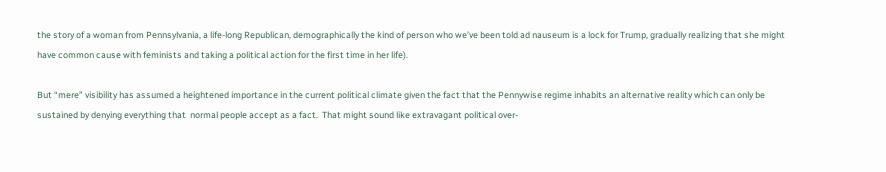the story of a woman from Pennsylvania, a life-long Republican, demographically the kind of person who we’ve been told ad nauseum is a lock for Trump, gradually realizing that she might have common cause with feminists and taking a political action for the first time in her life).

But “mere” visibility has assumed a heightened importance in the current political climate given the fact that the Pennywise regime inhabits an alternative reality which can only be sustained by denying everything that  normal people accept as a fact.  That might sound like extravagant political over-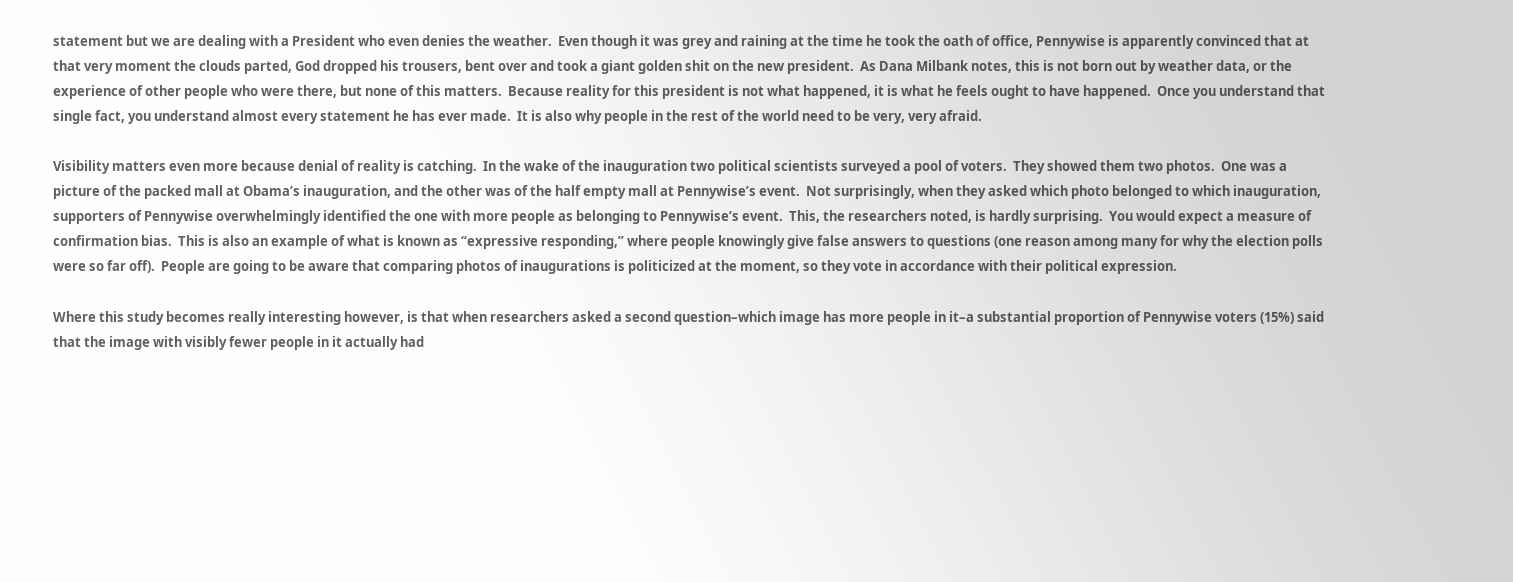statement but we are dealing with a President who even denies the weather.  Even though it was grey and raining at the time he took the oath of office, Pennywise is apparently convinced that at that very moment the clouds parted, God dropped his trousers, bent over and took a giant golden shit on the new president.  As Dana Milbank notes, this is not born out by weather data, or the experience of other people who were there, but none of this matters.  Because reality for this president is not what happened, it is what he feels ought to have happened.  Once you understand that single fact, you understand almost every statement he has ever made.  It is also why people in the rest of the world need to be very, very afraid.

Visibility matters even more because denial of reality is catching.  In the wake of the inauguration two political scientists surveyed a pool of voters.  They showed them two photos.  One was a picture of the packed mall at Obama’s inauguration, and the other was of the half empty mall at Pennywise’s event.  Not surprisingly, when they asked which photo belonged to which inauguration, supporters of Pennywise overwhelmingly identified the one with more people as belonging to Pennywise’s event.  This, the researchers noted, is hardly surprising.  You would expect a measure of confirmation bias.  This is also an example of what is known as “expressive responding,” where people knowingly give false answers to questions (one reason among many for why the election polls were so far off).  People are going to be aware that comparing photos of inaugurations is politicized at the moment, so they vote in accordance with their political expression.

Where this study becomes really interesting however, is that when researchers asked a second question–which image has more people in it–a substantial proportion of Pennywise voters (15%) said that the image with visibly fewer people in it actually had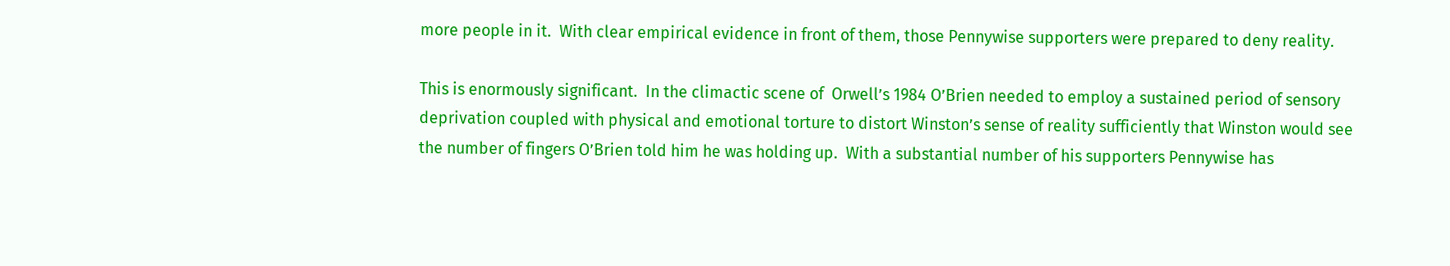more people in it.  With clear empirical evidence in front of them, those Pennywise supporters were prepared to deny reality.

This is enormously significant.  In the climactic scene of  Orwell’s 1984 O’Brien needed to employ a sustained period of sensory deprivation coupled with physical and emotional torture to distort Winston’s sense of reality sufficiently that Winston would see the number of fingers O’Brien told him he was holding up.  With a substantial number of his supporters Pennywise has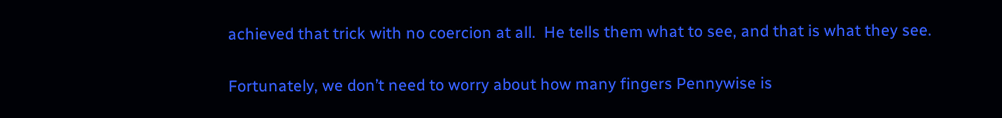achieved that trick with no coercion at all.  He tells them what to see, and that is what they see.

Fortunately, we don’t need to worry about how many fingers Pennywise is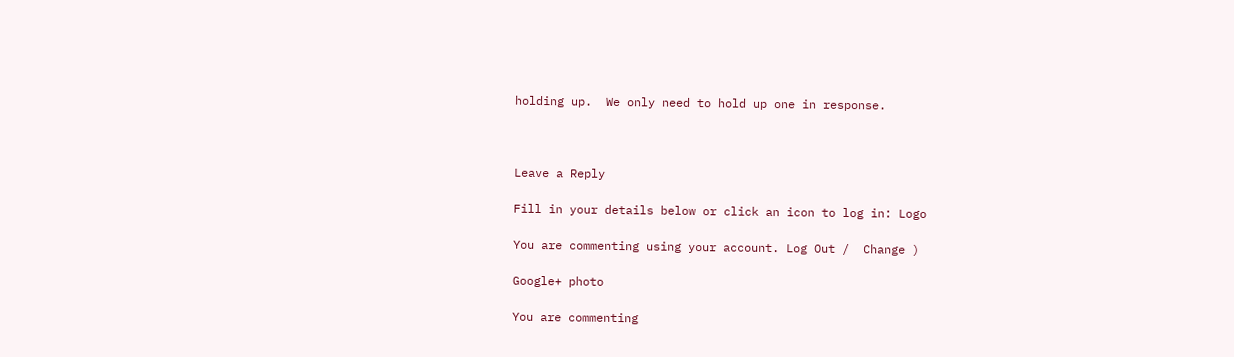holding up.  We only need to hold up one in response.



Leave a Reply

Fill in your details below or click an icon to log in: Logo

You are commenting using your account. Log Out /  Change )

Google+ photo

You are commenting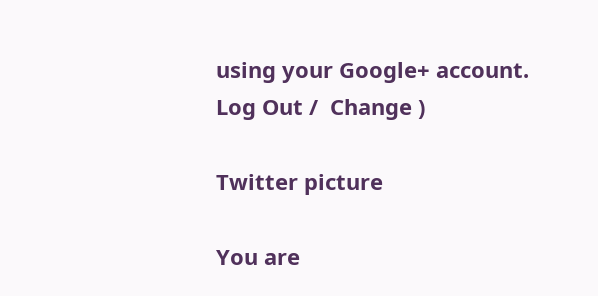using your Google+ account. Log Out /  Change )

Twitter picture

You are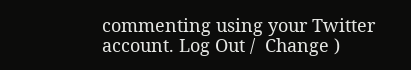commenting using your Twitter account. Log Out /  Change )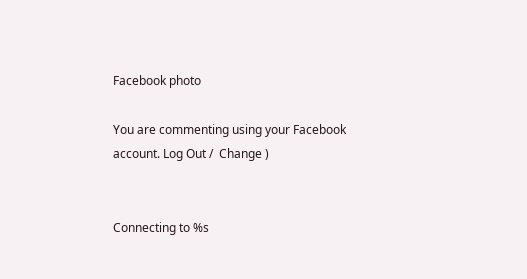Facebook photo

You are commenting using your Facebook account. Log Out /  Change )


Connecting to %s